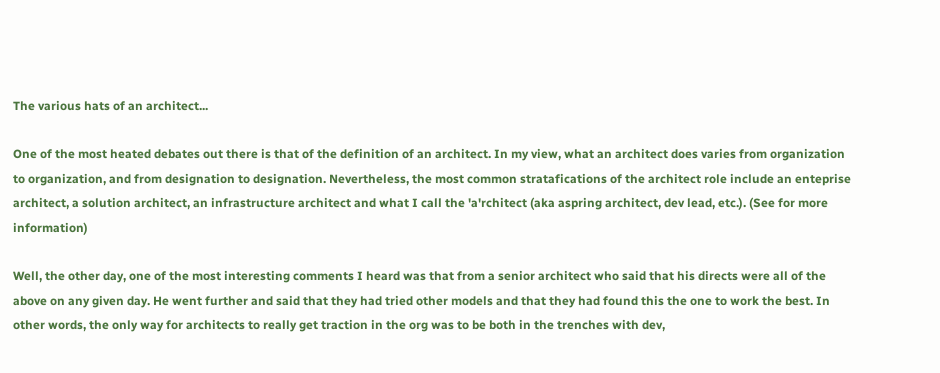The various hats of an architect...

One of the most heated debates out there is that of the definition of an architect. In my view, what an architect does varies from organization to organization, and from designation to designation. Nevertheless, the most common stratafications of the architect role include an enteprise architect, a solution architect, an infrastructure architect and what I call the 'a'rchitect (aka aspring architect, dev lead, etc.). (See for more information)

Well, the other day, one of the most interesting comments I heard was that from a senior architect who said that his directs were all of the above on any given day. He went further and said that they had tried other models and that they had found this the one to work the best. In other words, the only way for architects to really get traction in the org was to be both in the trenches with dev,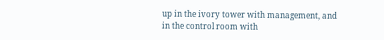up in the ivory tower with management, and in the control room with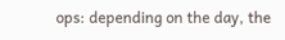ops: depending on the day, the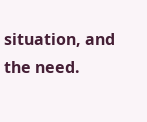situation, and the need.